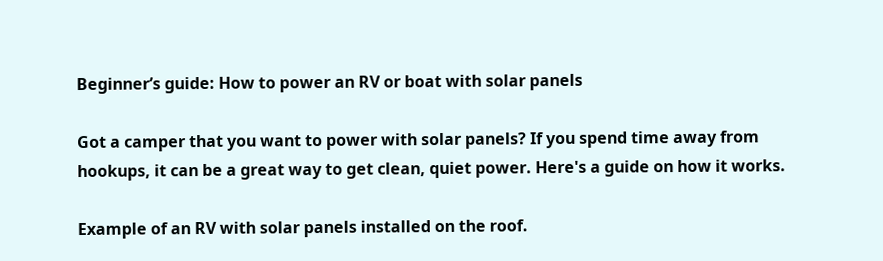Beginner’s guide: How to power an RV or boat with solar panels

Got a camper that you want to power with solar panels? If you spend time away from hookups, it can be a great way to get clean, quiet power. Here's a guide on how it works.

Example of an RV with solar panels installed on the roof.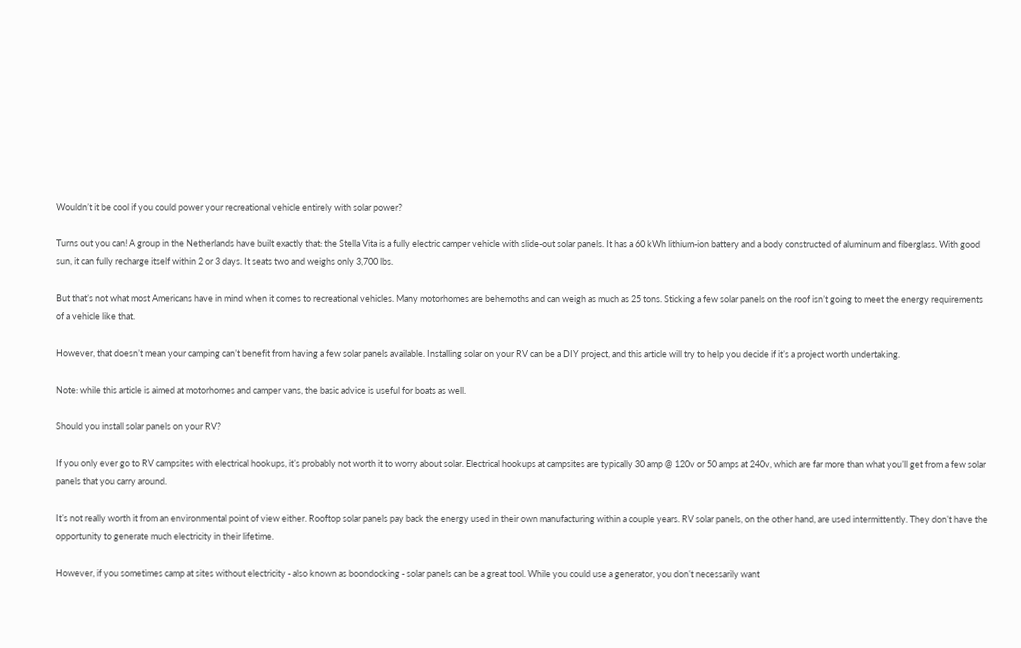Wouldn’t it be cool if you could power your recreational vehicle entirely with solar power?

Turns out you can! A group in the Netherlands have built exactly that: the Stella Vita is a fully electric camper vehicle with slide-out solar panels. It has a 60 kWh lithium-ion battery and a body constructed of aluminum and fiberglass. With good sun, it can fully recharge itself within 2 or 3 days. It seats two and weighs only 3,700 lbs.

But that’s not what most Americans have in mind when it comes to recreational vehicles. Many motorhomes are behemoths and can weigh as much as 25 tons. Sticking a few solar panels on the roof isn’t going to meet the energy requirements of a vehicle like that.

However, that doesn’t mean your camping can’t benefit from having a few solar panels available. Installing solar on your RV can be a DIY project, and this article will try to help you decide if it’s a project worth undertaking.

Note: while this article is aimed at motorhomes and camper vans, the basic advice is useful for boats as well.

Should you install solar panels on your RV?

If you only ever go to RV campsites with electrical hookups, it’s probably not worth it to worry about solar. Electrical hookups at campsites are typically 30 amp @ 120v or 50 amps at 240v, which are far more than what you’ll get from a few solar panels that you carry around.

It’s not really worth it from an environmental point of view either. Rooftop solar panels pay back the energy used in their own manufacturing within a couple years. RV solar panels, on the other hand, are used intermittently. They don’t have the opportunity to generate much electricity in their lifetime.

However, if you sometimes camp at sites without electricity - also known as boondocking - solar panels can be a great tool. While you could use a generator, you don’t necessarily want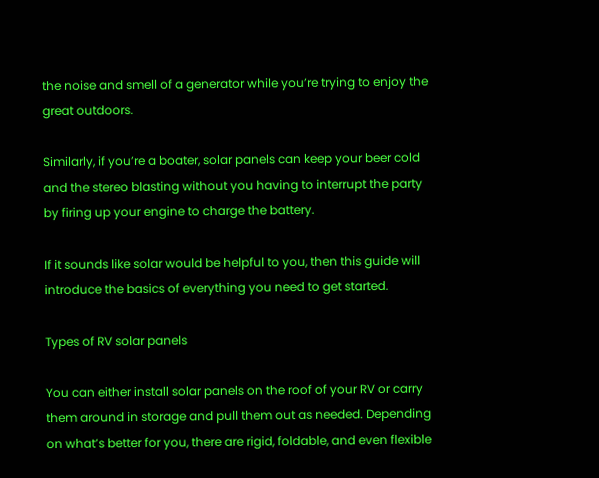the noise and smell of a generator while you’re trying to enjoy the great outdoors.

Similarly, if you’re a boater, solar panels can keep your beer cold and the stereo blasting without you having to interrupt the party by firing up your engine to charge the battery.

If it sounds like solar would be helpful to you, then this guide will introduce the basics of everything you need to get started.

Types of RV solar panels

You can either install solar panels on the roof of your RV or carry them around in storage and pull them out as needed. Depending on what’s better for you, there are rigid, foldable, and even flexible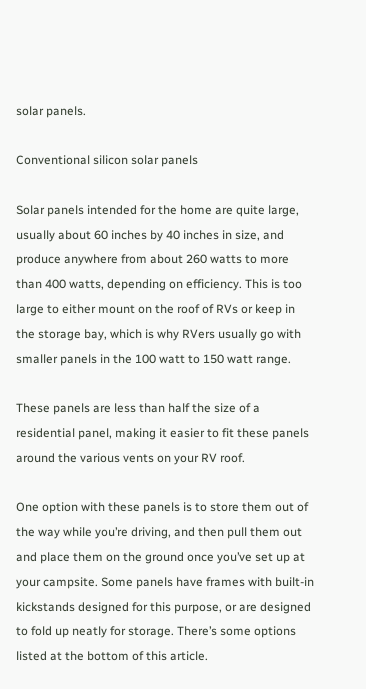solar panels.

Conventional silicon solar panels

Solar panels intended for the home are quite large, usually about 60 inches by 40 inches in size, and produce anywhere from about 260 watts to more than 400 watts, depending on efficiency. This is too large to either mount on the roof of RVs or keep in the storage bay, which is why RVers usually go with smaller panels in the 100 watt to 150 watt range.

These panels are less than half the size of a residential panel, making it easier to fit these panels around the various vents on your RV roof.

One option with these panels is to store them out of the way while you’re driving, and then pull them out and place them on the ground once you’ve set up at your campsite. Some panels have frames with built-in kickstands designed for this purpose, or are designed to fold up neatly for storage. There’s some options listed at the bottom of this article.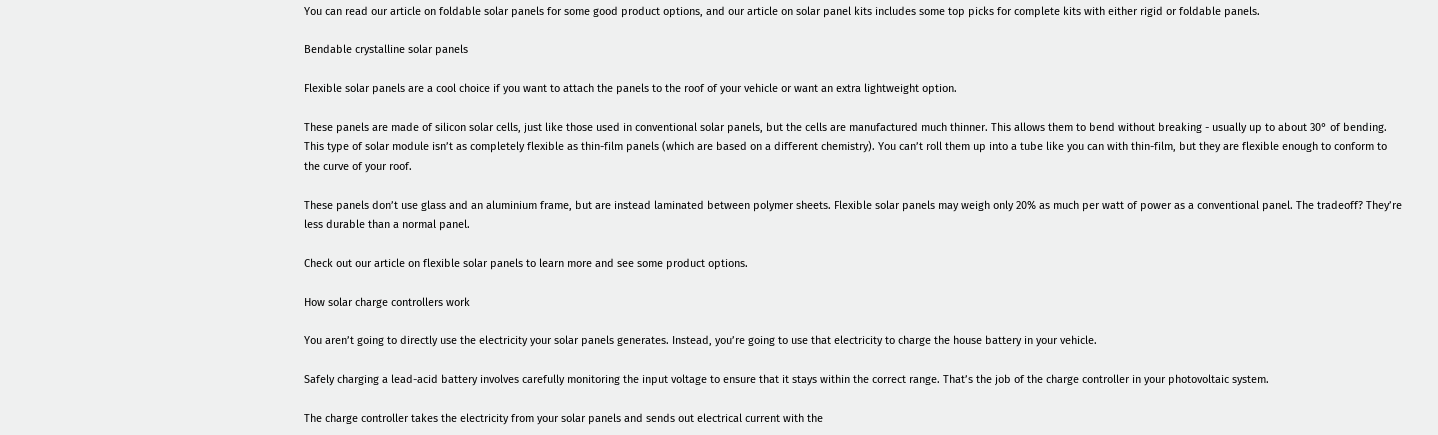You can read our article on foldable solar panels for some good product options, and our article on solar panel kits includes some top picks for complete kits with either rigid or foldable panels.

Bendable crystalline solar panels

Flexible solar panels are a cool choice if you want to attach the panels to the roof of your vehicle or want an extra lightweight option.

These panels are made of silicon solar cells, just like those used in conventional solar panels, but the cells are manufactured much thinner. This allows them to bend without breaking - usually up to about 30° of bending. This type of solar module isn’t as completely flexible as thin-film panels (which are based on a different chemistry). You can’t roll them up into a tube like you can with thin-film, but they are flexible enough to conform to the curve of your roof.

These panels don’t use glass and an aluminium frame, but are instead laminated between polymer sheets. Flexible solar panels may weigh only 20% as much per watt of power as a conventional panel. The tradeoff? They’re less durable than a normal panel.

Check out our article on flexible solar panels to learn more and see some product options.

How solar charge controllers work

You aren’t going to directly use the electricity your solar panels generates. Instead, you’re going to use that electricity to charge the house battery in your vehicle.

Safely charging a lead-acid battery involves carefully monitoring the input voltage to ensure that it stays within the correct range. That’s the job of the charge controller in your photovoltaic system.

The charge controller takes the electricity from your solar panels and sends out electrical current with the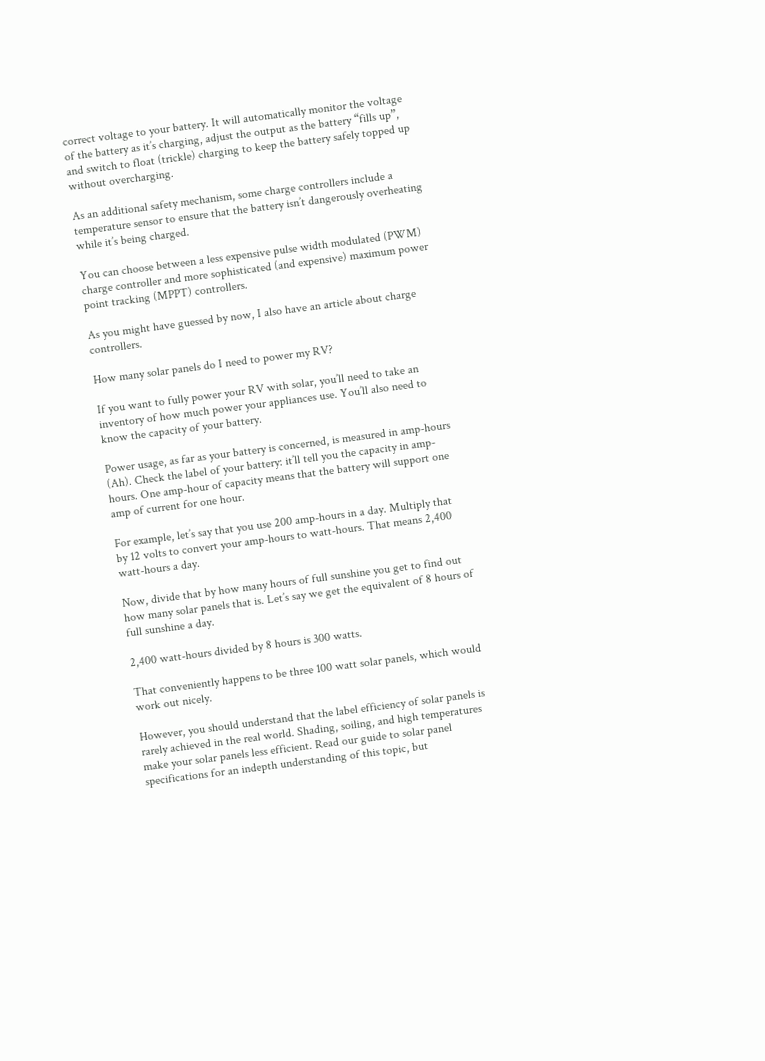correct voltage to your battery. It will automatically monitor the voltage of the battery as it’s charging, adjust the output as the battery “fills up”, and switch to float (trickle) charging to keep the battery safely topped up without overcharging.

As an additional safety mechanism, some charge controllers include a temperature sensor to ensure that the battery isn’t dangerously overheating while it’s being charged.

You can choose between a less expensive pulse width modulated (PWM) charge controller and more sophisticated (and expensive) maximum power point tracking (MPPT) controllers.

As you might have guessed by now, I also have an article about charge controllers.

How many solar panels do I need to power my RV?

If you want to fully power your RV with solar, you’ll need to take an inventory of how much power your appliances use. You’ll also need to know the capacity of your battery.

Power usage, as far as your battery is concerned, is measured in amp-hours (Ah). Check the label of your battery: it’ll tell you the capacity in amp-hours. One amp-hour of capacity means that the battery will support one amp of current for one hour.

For example, let’s say that you use 200 amp-hours in a day. Multiply that by 12 volts to convert your amp-hours to watt-hours. That means 2,400 watt-hours a day.

Now, divide that by how many hours of full sunshine you get to find out how many solar panels that is. Let’s say we get the equivalent of 8 hours of full sunshine a day.

2,400 watt-hours divided by 8 hours is 300 watts.

That conveniently happens to be three 100 watt solar panels, which would work out nicely.

However, you should understand that the label efficiency of solar panels is rarely achieved in the real world. Shading, soiling, and high temperatures make your solar panels less efficient. Read our guide to solar panel specifications for an indepth understanding of this topic, but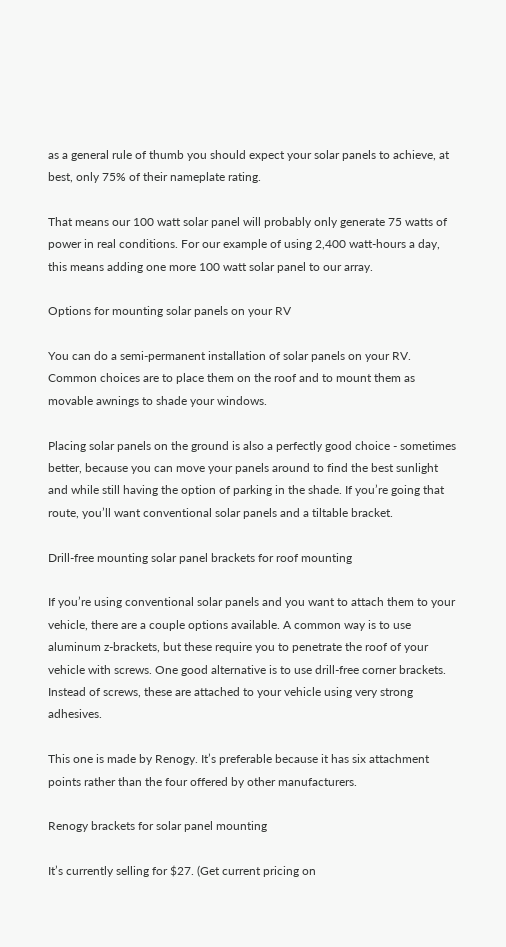as a general rule of thumb you should expect your solar panels to achieve, at best, only 75% of their nameplate rating.

That means our 100 watt solar panel will probably only generate 75 watts of power in real conditions. For our example of using 2,400 watt-hours a day, this means adding one more 100 watt solar panel to our array.

Options for mounting solar panels on your RV

You can do a semi-permanent installation of solar panels on your RV. Common choices are to place them on the roof and to mount them as movable awnings to shade your windows.

Placing solar panels on the ground is also a perfectly good choice - sometimes better, because you can move your panels around to find the best sunlight and while still having the option of parking in the shade. If you’re going that route, you’ll want conventional solar panels and a tiltable bracket.

Drill-free mounting solar panel brackets for roof mounting

If you’re using conventional solar panels and you want to attach them to your vehicle, there are a couple options available. A common way is to use aluminum z-brackets, but these require you to penetrate the roof of your vehicle with screws. One good alternative is to use drill-free corner brackets. Instead of screws, these are attached to your vehicle using very strong adhesives.

This one is made by Renogy. It’s preferable because it has six attachment points rather than the four offered by other manufacturers.

Renogy brackets for solar panel mounting

It’s currently selling for $27. (Get current pricing on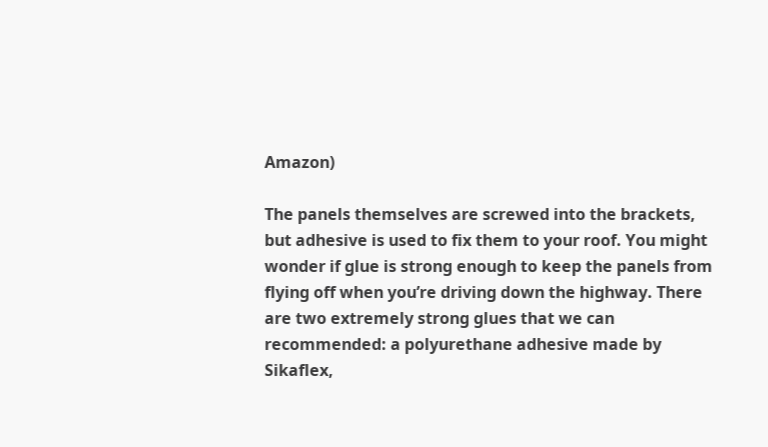Amazon)

The panels themselves are screwed into the brackets, but adhesive is used to fix them to your roof. You might wonder if glue is strong enough to keep the panels from flying off when you’re driving down the highway. There are two extremely strong glues that we can recommended: a polyurethane adhesive made by Sikaflex,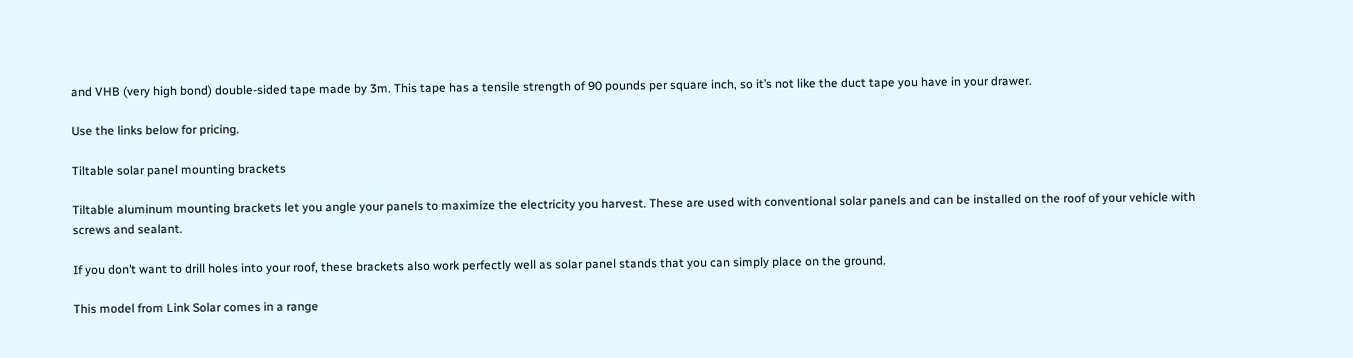and VHB (very high bond) double-sided tape made by 3m. This tape has a tensile strength of 90 pounds per square inch, so it’s not like the duct tape you have in your drawer.

Use the links below for pricing.

Tiltable solar panel mounting brackets

Tiltable aluminum mounting brackets let you angle your panels to maximize the electricity you harvest. These are used with conventional solar panels and can be installed on the roof of your vehicle with screws and sealant.

If you don’t want to drill holes into your roof, these brackets also work perfectly well as solar panel stands that you can simply place on the ground.

This model from Link Solar comes in a range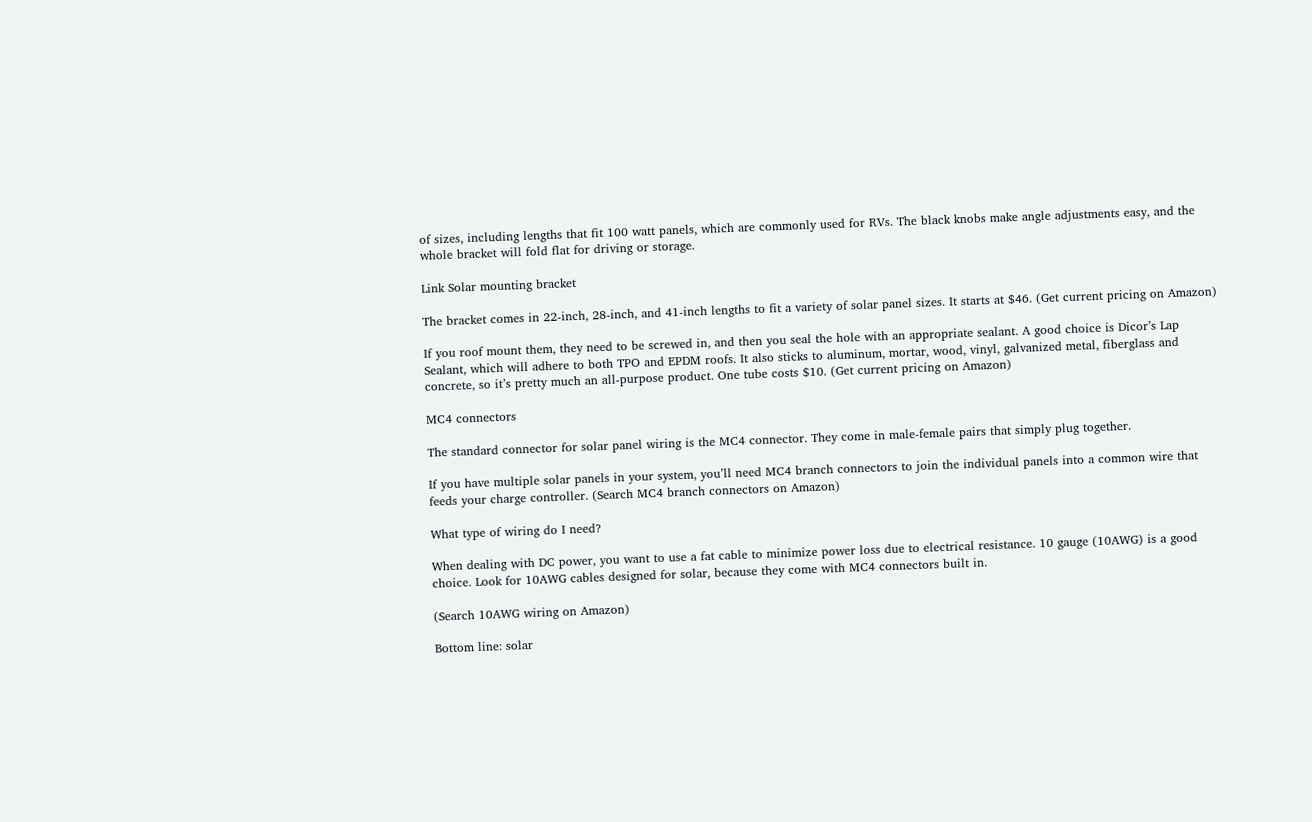of sizes, including lengths that fit 100 watt panels, which are commonly used for RVs. The black knobs make angle adjustments easy, and the whole bracket will fold flat for driving or storage.

Link Solar mounting bracket

The bracket comes in 22-inch, 28-inch, and 41-inch lengths to fit a variety of solar panel sizes. It starts at $46. (Get current pricing on Amazon)

If you roof mount them, they need to be screwed in, and then you seal the hole with an appropriate sealant. A good choice is Dicor’s Lap Sealant, which will adhere to both TPO and EPDM roofs. It also sticks to aluminum, mortar, wood, vinyl, galvanized metal, fiberglass and concrete, so it’s pretty much an all-purpose product. One tube costs $10. (Get current pricing on Amazon)

MC4 connectors

The standard connector for solar panel wiring is the MC4 connector. They come in male-female pairs that simply plug together.

If you have multiple solar panels in your system, you’ll need MC4 branch connectors to join the individual panels into a common wire that feeds your charge controller. (Search MC4 branch connectors on Amazon)

What type of wiring do I need?

When dealing with DC power, you want to use a fat cable to minimize power loss due to electrical resistance. 10 gauge (10AWG) is a good choice. Look for 10AWG cables designed for solar, because they come with MC4 connectors built in.

(Search 10AWG wiring on Amazon)

Bottom line: solar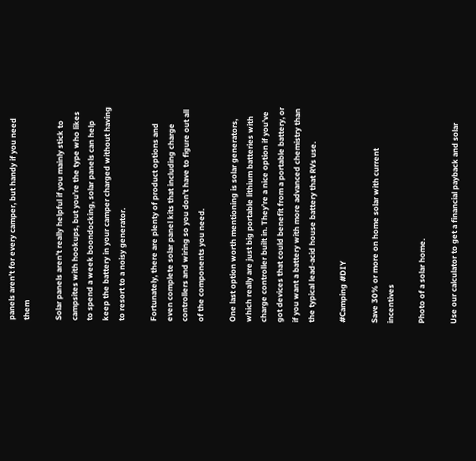panels aren’t for every camper, but handy if you need them

Solar panels aren’t really helpful if you mainly stick to campsites with hookups, but you’re the type who likes to spend a week boondocking, solar panels can help keep the battery in your camper charged without having to resort to a noisy generator.

Fortunately, there are plenty of product options and even complete solar panel kits that including charge controllers and wiring so you don’t have to figure out all of the components you need.

One last option worth mentioning is solar generators, which really are just big portable lithium batteries with charge controller built in. They’re a nice option if you’ve got devices that could benefit from a portable battery, or if you want a battery with more advanced chemistry than the typical lead-acid house battery that RVs use.

#Camping #DIY

Save 30% or more on home solar with current incentives

Photo of a solar home.

Use our calculator to get a financial payback and solar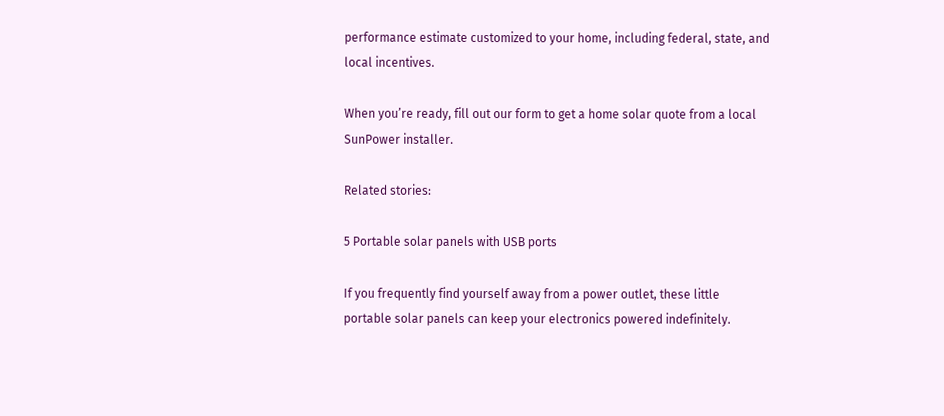performance estimate customized to your home, including federal, state, and local incentives.

When you’re ready, fill out our form to get a home solar quote from a local SunPower installer.

Related stories:

5 Portable solar panels with USB ports

If you frequently find yourself away from a power outlet, these little portable solar panels can keep your electronics powered indefinitely.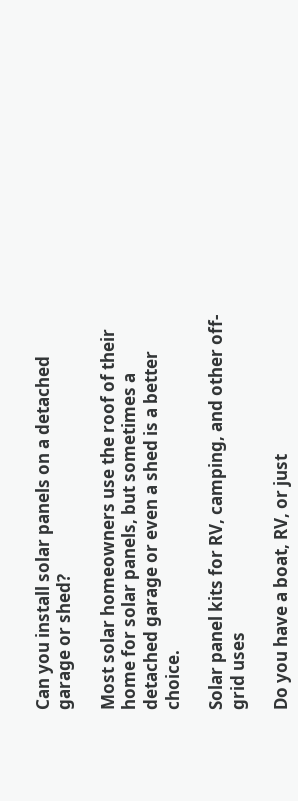Can you install solar panels on a detached garage or shed?

Most solar homeowners use the roof of their home for solar panels, but sometimes a detached garage or even a shed is a better choice.

Solar panel kits for RV, camping, and other off-grid uses

Do you have a boat, RV, or just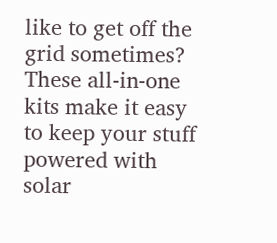like to get off the grid sometimes? These all-in-one kits make it easy to keep your stuff powered with solar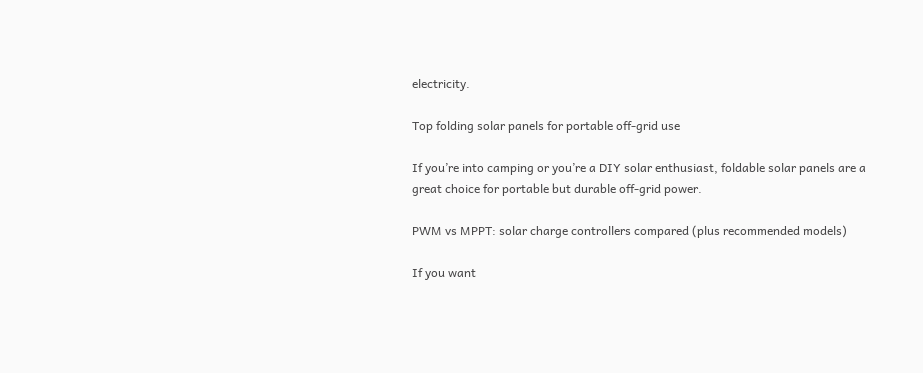electricity.

Top folding solar panels for portable off-grid use

If you’re into camping or you’re a DIY solar enthusiast, foldable solar panels are a great choice for portable but durable off-grid power.

PWM vs MPPT: solar charge controllers compared (plus recommended models)

If you want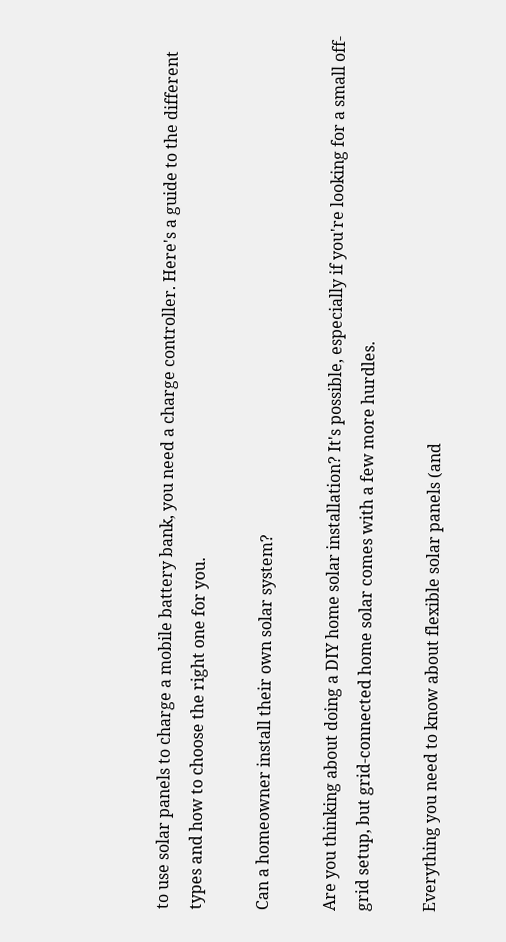to use solar panels to charge a mobile battery bank, you need a charge controller. Here's a guide to the different types and how to choose the right one for you.

Can a homeowner install their own solar system?

Are you thinking about doing a DIY home solar installation? It's possible, especially if you're looking for a small off-grid setup, but grid-connected home solar comes with a few more hurdles.

Everything you need to know about flexible solar panels (and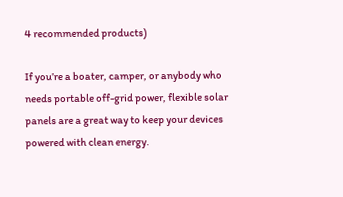4 recommended products)

If you’re a boater, camper, or anybody who needs portable off-grid power, flexible solar panels are a great way to keep your devices powered with clean energy.